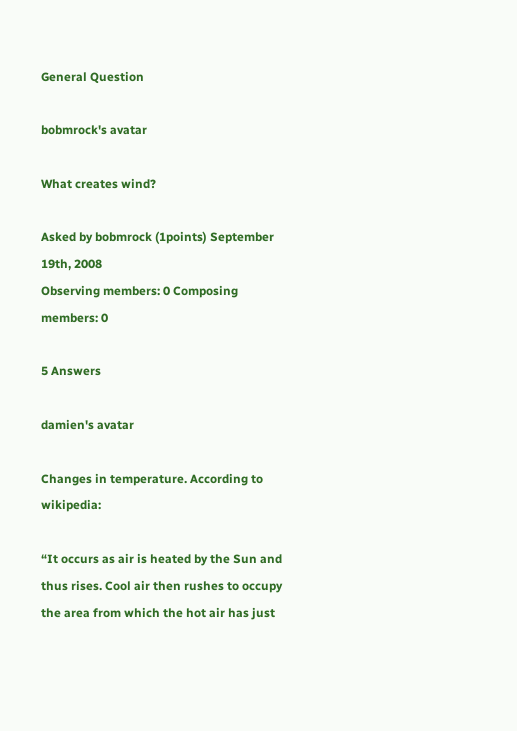General Question

bobmrock's avatar

What creates wind?

Asked by bobmrock (1points) September 19th, 2008
Observing members: 0 Composing members: 0

5 Answers

damien's avatar

Changes in temperature. According to wikipedia:

“It occurs as air is heated by the Sun and thus rises. Cool air then rushes to occupy the area from which the hot air has just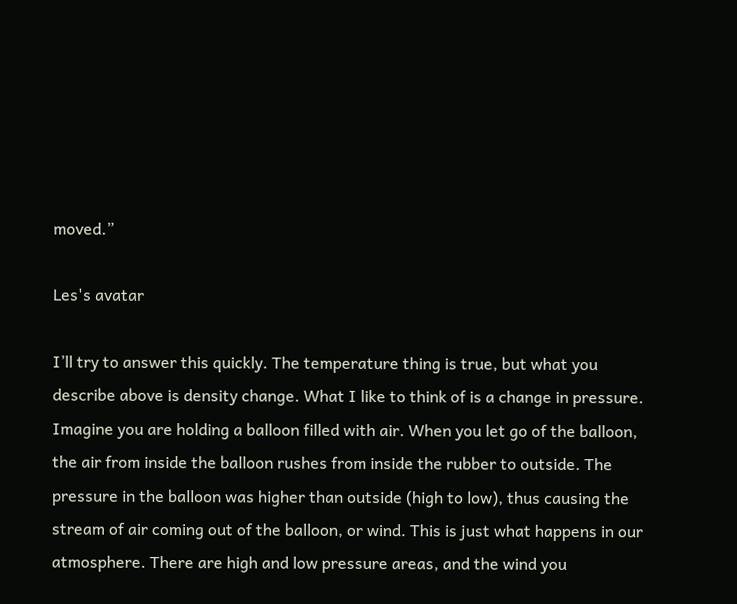moved.”

Les's avatar

I’ll try to answer this quickly. The temperature thing is true, but what you describe above is density change. What I like to think of is a change in pressure. Imagine you are holding a balloon filled with air. When you let go of the balloon, the air from inside the balloon rushes from inside the rubber to outside. The pressure in the balloon was higher than outside (high to low), thus causing the stream of air coming out of the balloon, or wind. This is just what happens in our atmosphere. There are high and low pressure areas, and the wind you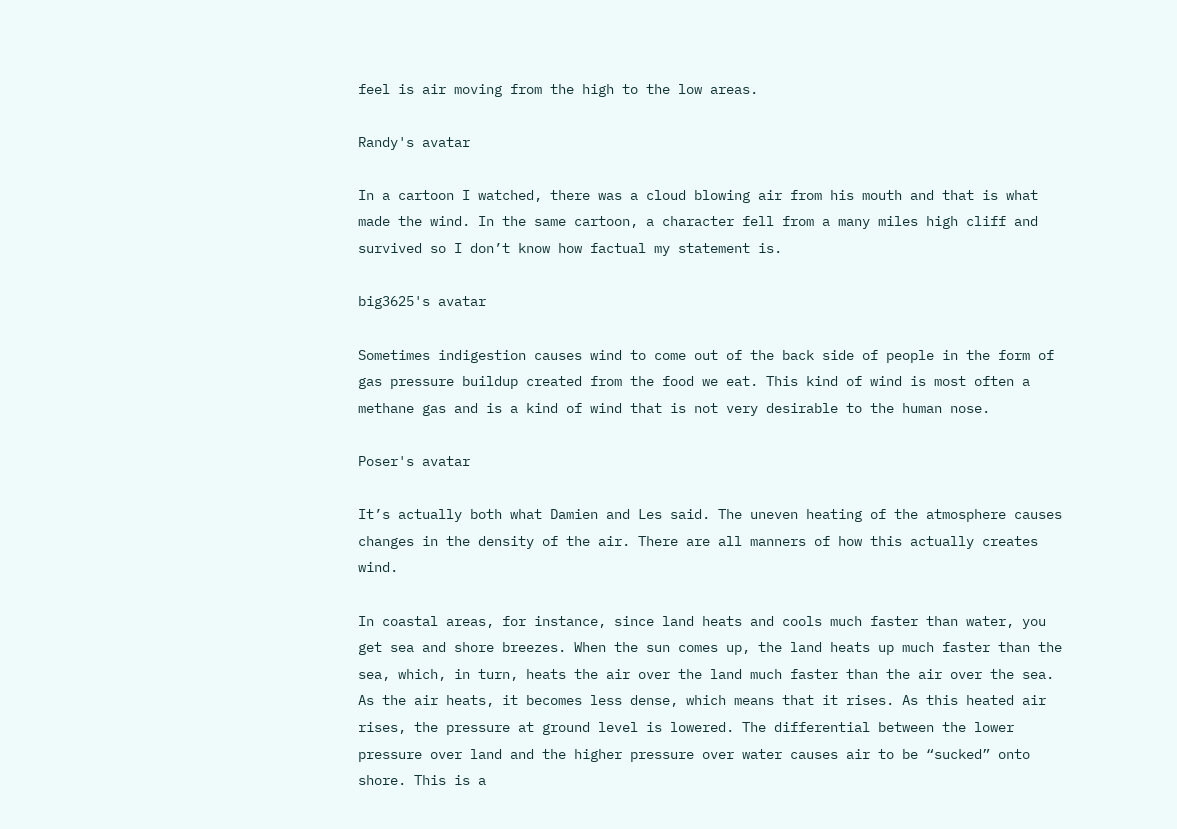feel is air moving from the high to the low areas.

Randy's avatar

In a cartoon I watched, there was a cloud blowing air from his mouth and that is what made the wind. In the same cartoon, a character fell from a many miles high cliff and survived so I don’t know how factual my statement is.

big3625's avatar

Sometimes indigestion causes wind to come out of the back side of people in the form of gas pressure buildup created from the food we eat. This kind of wind is most often a methane gas and is a kind of wind that is not very desirable to the human nose.

Poser's avatar

It’s actually both what Damien and Les said. The uneven heating of the atmosphere causes changes in the density of the air. There are all manners of how this actually creates wind.

In coastal areas, for instance, since land heats and cools much faster than water, you get sea and shore breezes. When the sun comes up, the land heats up much faster than the sea, which, in turn, heats the air over the land much faster than the air over the sea. As the air heats, it becomes less dense, which means that it rises. As this heated air rises, the pressure at ground level is lowered. The differential between the lower pressure over land and the higher pressure over water causes air to be “sucked” onto shore. This is a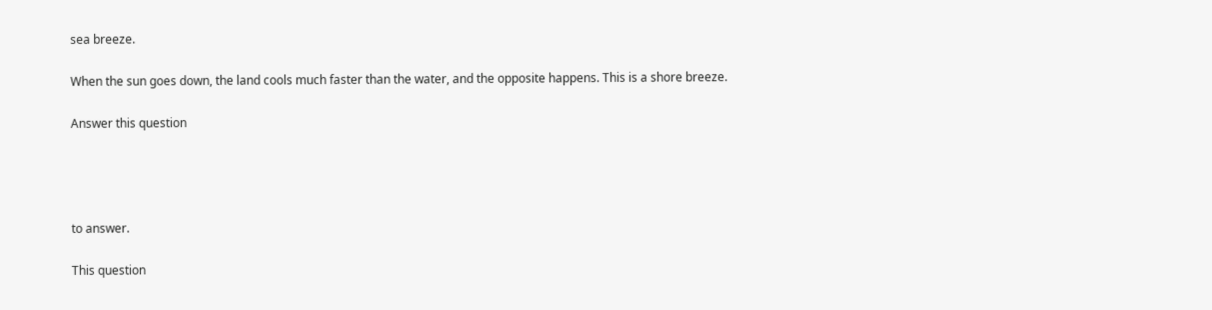sea breeze.

When the sun goes down, the land cools much faster than the water, and the opposite happens. This is a shore breeze.

Answer this question




to answer.

This question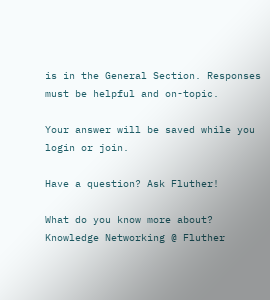is in the General Section. Responses must be helpful and on-topic.

Your answer will be saved while you login or join.

Have a question? Ask Fluther!

What do you know more about?
Knowledge Networking @ Fluther